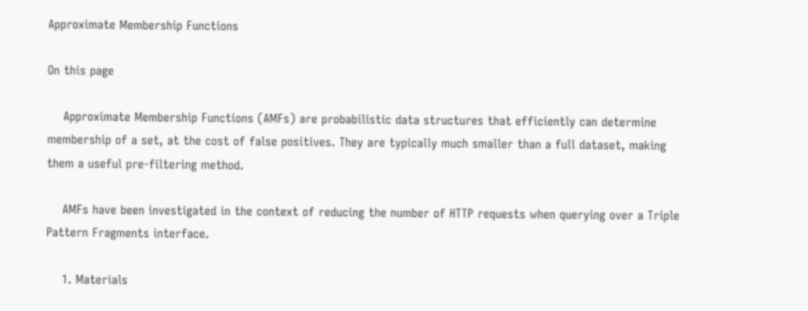Approximate Membership Functions

On this page

    Approximate Membership Functions (AMFs) are probabilistic data structures that efficiently can determine membership of a set, at the cost of false positives. They are typically much smaller than a full dataset, making them a useful pre-filtering method.

    AMFs have been investigated in the context of reducing the number of HTTP requests when querying over a Triple Pattern Fragments interface.

    1. Materials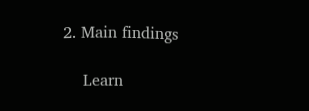2. Main findings

    Learn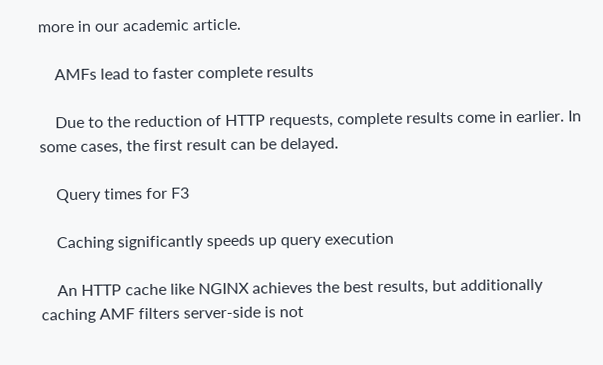more in our academic article.

    AMFs lead to faster complete results

    Due to the reduction of HTTP requests, complete results come in earlier. In some cases, the first result can be delayed.

    Query times for F3

    Caching significantly speeds up query execution

    An HTTP cache like NGINX achieves the best results, but additionally caching AMF filters server-side is not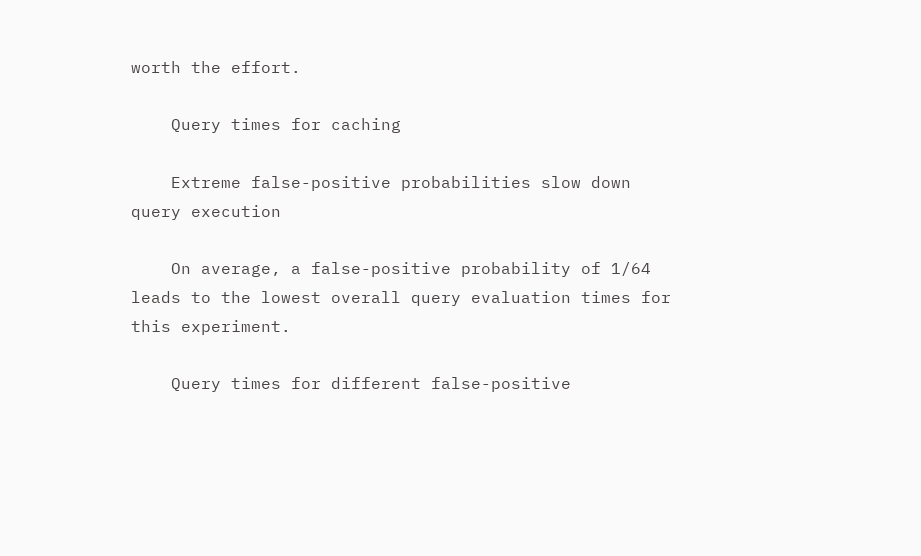worth the effort.

    Query times for caching

    Extreme false-positive probabilities slow down query execution

    On average, a false-positive probability of 1/64 leads to the lowest overall query evaluation times for this experiment.

    Query times for different false-positive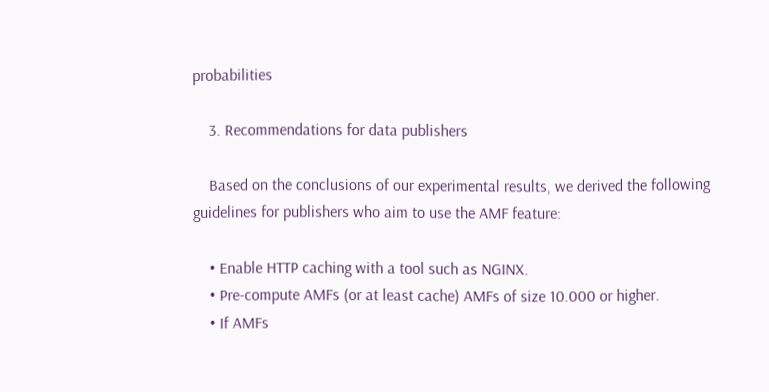probabilities

    3. Recommendations for data publishers

    Based on the conclusions of our experimental results, we derived the following guidelines for publishers who aim to use the AMF feature:

    • Enable HTTP caching with a tool such as NGINX.
    • Pre-compute AMFs (or at least cache) AMFs of size 10.000 or higher.
    • If AMFs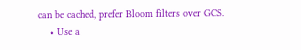can be cached, prefer Bloom filters over GCS.
    • Use a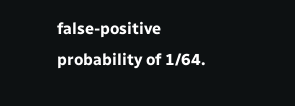false-positive probability of 1/64.